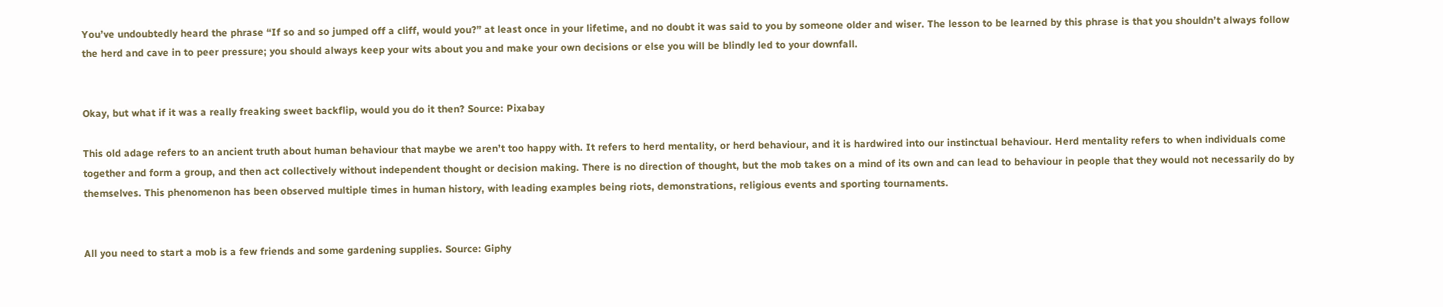You’ve undoubtedly heard the phrase “If so and so jumped off a cliff, would you?” at least once in your lifetime, and no doubt it was said to you by someone older and wiser. The lesson to be learned by this phrase is that you shouldn’t always follow the herd and cave in to peer pressure; you should always keep your wits about you and make your own decisions or else you will be blindly led to your downfall.


Okay, but what if it was a really freaking sweet backflip, would you do it then? Source: Pixabay

This old adage refers to an ancient truth about human behaviour that maybe we aren’t too happy with. It refers to herd mentality, or herd behaviour, and it is hardwired into our instinctual behaviour. Herd mentality refers to when individuals come together and form a group, and then act collectively without independent thought or decision making. There is no direction of thought, but the mob takes on a mind of its own and can lead to behaviour in people that they would not necessarily do by themselves. This phenomenon has been observed multiple times in human history, with leading examples being riots, demonstrations, religious events and sporting tournaments.


All you need to start a mob is a few friends and some gardening supplies. Source: Giphy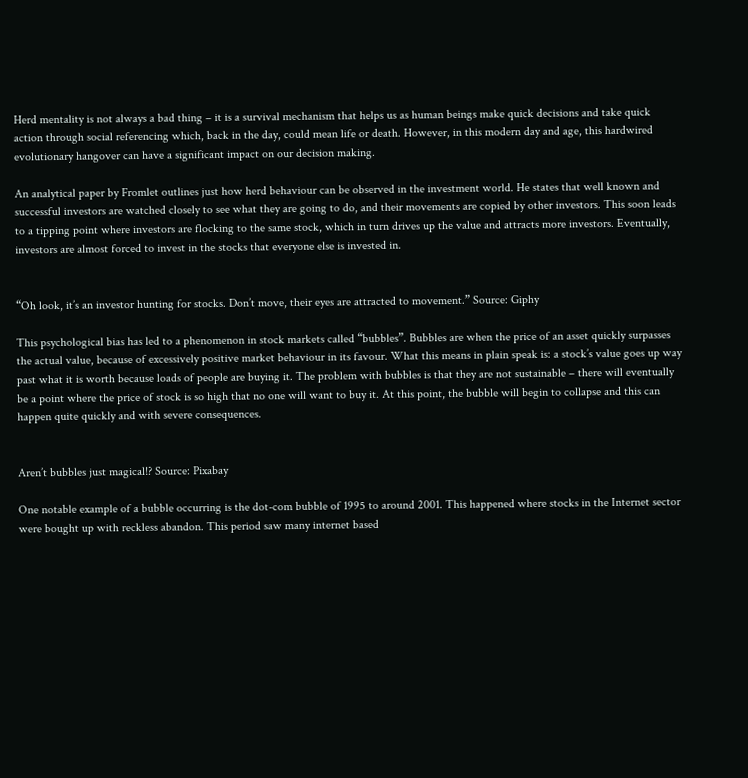Herd mentality is not always a bad thing – it is a survival mechanism that helps us as human beings make quick decisions and take quick action through social referencing which, back in the day, could mean life or death. However, in this modern day and age, this hardwired evolutionary hangover can have a significant impact on our decision making.

An analytical paper by Fromlet outlines just how herd behaviour can be observed in the investment world. He states that well known and successful investors are watched closely to see what they are going to do, and their movements are copied by other investors. This soon leads to a tipping point where investors are flocking to the same stock, which in turn drives up the value and attracts more investors. Eventually, investors are almost forced to invest in the stocks that everyone else is invested in.


“Oh look, it’s an investor hunting for stocks. Don’t move, their eyes are attracted to movement.” Source: Giphy

This psychological bias has led to a phenomenon in stock markets called “bubbles”. Bubbles are when the price of an asset quickly surpasses the actual value, because of excessively positive market behaviour in its favour. What this means in plain speak is: a stock’s value goes up way past what it is worth because loads of people are buying it. The problem with bubbles is that they are not sustainable – there will eventually be a point where the price of stock is so high that no one will want to buy it. At this point, the bubble will begin to collapse and this can happen quite quickly and with severe consequences.


Aren’t bubbles just magical!? Source: Pixabay

One notable example of a bubble occurring is the dot-com bubble of 1995 to around 2001. This happened where stocks in the Internet sector were bought up with reckless abandon. This period saw many internet based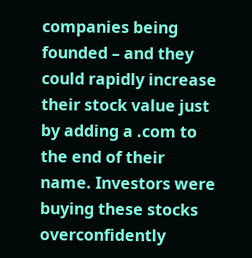companies being founded – and they could rapidly increase their stock value just by adding a .com to the end of their name. Investors were buying these stocks overconfidently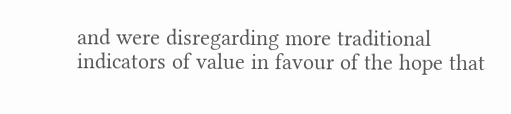and were disregarding more traditional indicators of value in favour of the hope that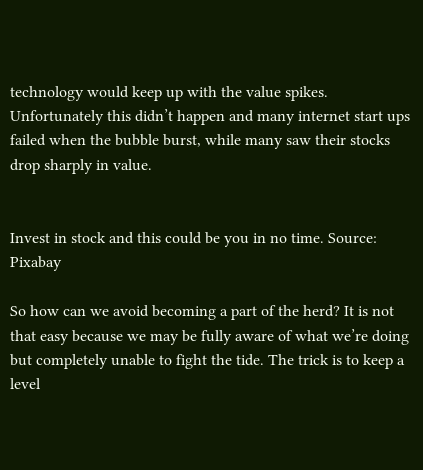technology would keep up with the value spikes. Unfortunately this didn’t happen and many internet start ups failed when the bubble burst, while many saw their stocks drop sharply in value.


Invest in stock and this could be you in no time. Source: Pixabay

So how can we avoid becoming a part of the herd? It is not that easy because we may be fully aware of what we’re doing but completely unable to fight the tide. The trick is to keep a level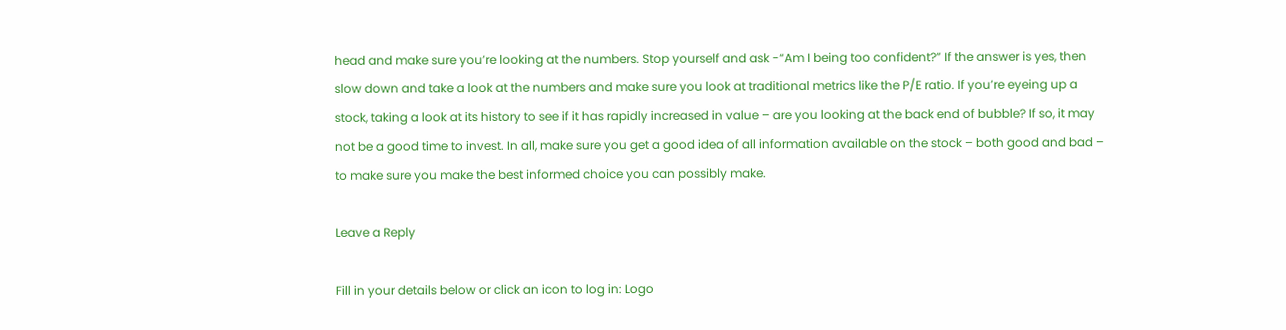head and make sure you’re looking at the numbers. Stop yourself and ask -“Am I being too confident?” If the answer is yes, then slow down and take a look at the numbers and make sure you look at traditional metrics like the P/E ratio. If you’re eyeing up a stock, taking a look at its history to see if it has rapidly increased in value – are you looking at the back end of bubble? If so, it may not be a good time to invest. In all, make sure you get a good idea of all information available on the stock – both good and bad – to make sure you make the best informed choice you can possibly make.

Leave a Reply

Fill in your details below or click an icon to log in: Logo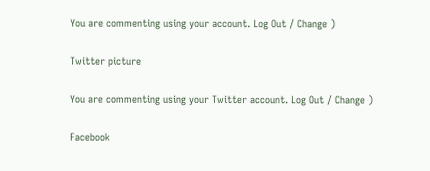You are commenting using your account. Log Out / Change )

Twitter picture

You are commenting using your Twitter account. Log Out / Change )

Facebook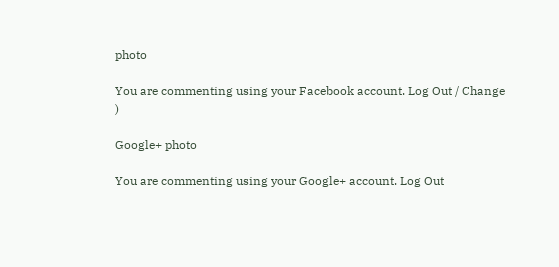photo

You are commenting using your Facebook account. Log Out / Change )

Google+ photo

You are commenting using your Google+ account. Log Out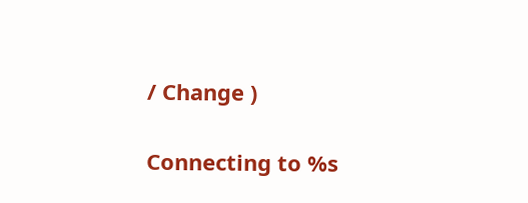/ Change )

Connecting to %s